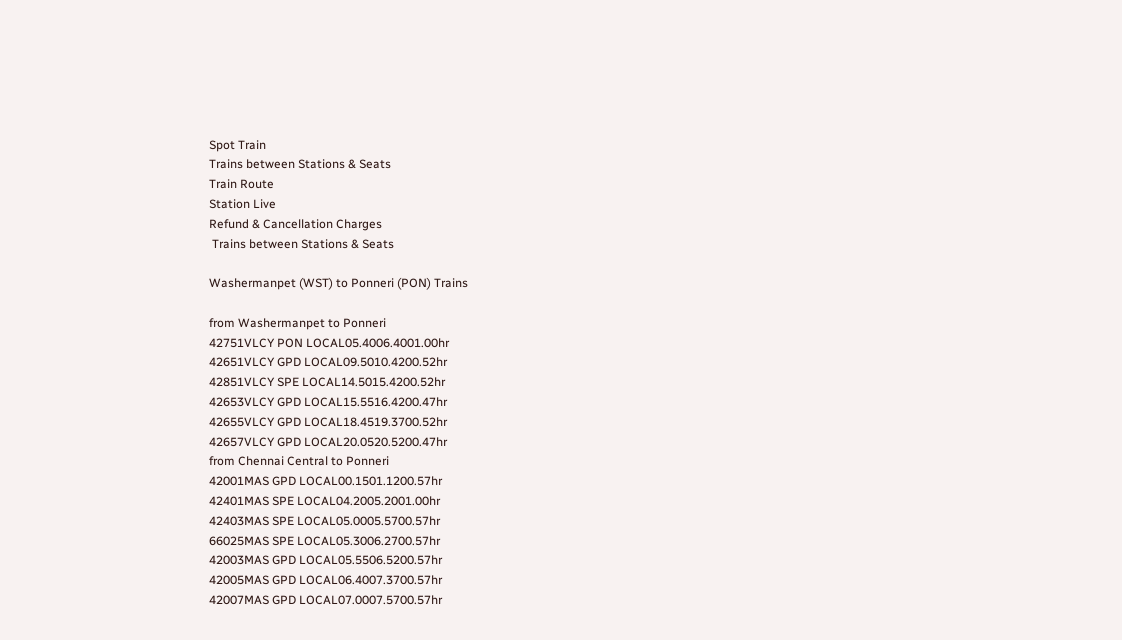Spot Train
Trains between Stations & Seats
Train Route
Station Live
Refund & Cancellation Charges
 Trains between Stations & Seats

Washermanpet (WST) to Ponneri (PON) Trains

from Washermanpet to Ponneri
42751VLCY PON LOCAL05.4006.4001.00hr
42651VLCY GPD LOCAL09.5010.4200.52hr
42851VLCY SPE LOCAL14.5015.4200.52hr
42653VLCY GPD LOCAL15.5516.4200.47hr
42655VLCY GPD LOCAL18.4519.3700.52hr
42657VLCY GPD LOCAL20.0520.5200.47hr
from Chennai Central to Ponneri
42001MAS GPD LOCAL00.1501.1200.57hr
42401MAS SPE LOCAL04.2005.2001.00hr
42403MAS SPE LOCAL05.0005.5700.57hr
66025MAS SPE LOCAL05.3006.2700.57hr
42003MAS GPD LOCAL05.5506.5200.57hr
42005MAS GPD LOCAL06.4007.3700.57hr
42007MAS GPD LOCAL07.0007.5700.57hr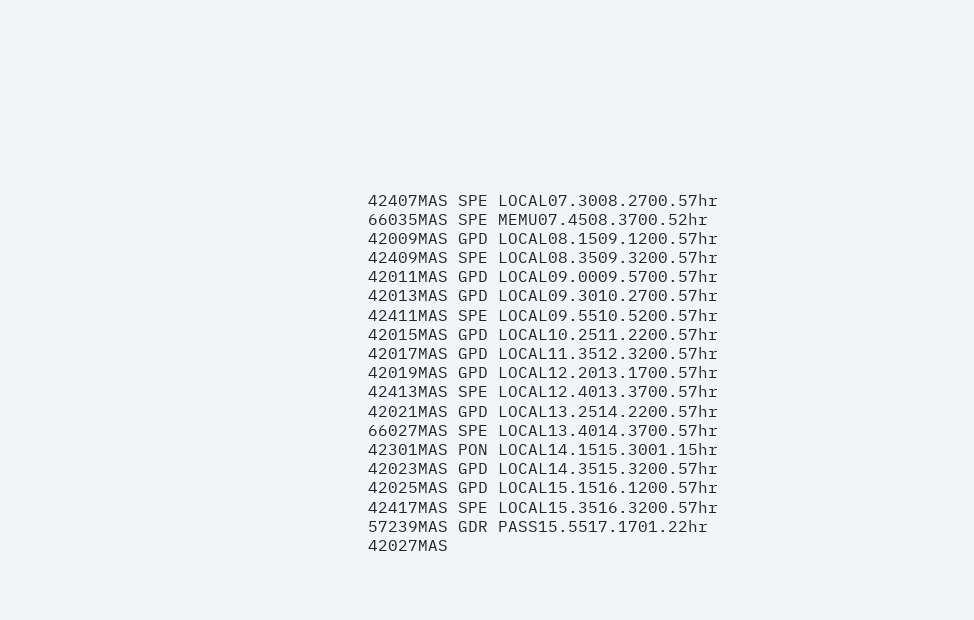42407MAS SPE LOCAL07.3008.2700.57hr
66035MAS SPE MEMU07.4508.3700.52hr
42009MAS GPD LOCAL08.1509.1200.57hr
42409MAS SPE LOCAL08.3509.3200.57hr
42011MAS GPD LOCAL09.0009.5700.57hr
42013MAS GPD LOCAL09.3010.2700.57hr
42411MAS SPE LOCAL09.5510.5200.57hr
42015MAS GPD LOCAL10.2511.2200.57hr
42017MAS GPD LOCAL11.3512.3200.57hr
42019MAS GPD LOCAL12.2013.1700.57hr
42413MAS SPE LOCAL12.4013.3700.57hr
42021MAS GPD LOCAL13.2514.2200.57hr
66027MAS SPE LOCAL13.4014.3700.57hr
42301MAS PON LOCAL14.1515.3001.15hr
42023MAS GPD LOCAL14.3515.3200.57hr
42025MAS GPD LOCAL15.1516.1200.57hr
42417MAS SPE LOCAL15.3516.3200.57hr
57239MAS GDR PASS15.5517.1701.22hr
42027MAS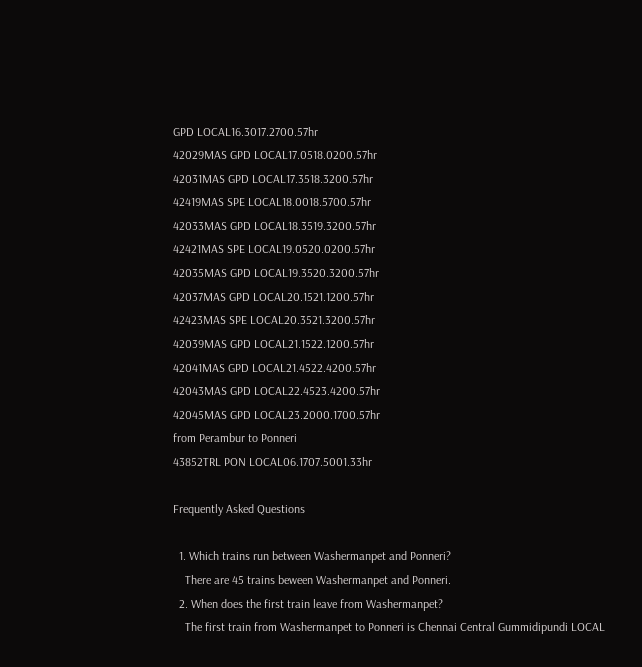GPD LOCAL16.3017.2700.57hr
42029MAS GPD LOCAL17.0518.0200.57hr
42031MAS GPD LOCAL17.3518.3200.57hr
42419MAS SPE LOCAL18.0018.5700.57hr
42033MAS GPD LOCAL18.3519.3200.57hr
42421MAS SPE LOCAL19.0520.0200.57hr
42035MAS GPD LOCAL19.3520.3200.57hr
42037MAS GPD LOCAL20.1521.1200.57hr
42423MAS SPE LOCAL20.3521.3200.57hr
42039MAS GPD LOCAL21.1522.1200.57hr
42041MAS GPD LOCAL21.4522.4200.57hr
42043MAS GPD LOCAL22.4523.4200.57hr
42045MAS GPD LOCAL23.2000.1700.57hr
from Perambur to Ponneri
43852TRL PON LOCAL06.1707.5001.33hr

Frequently Asked Questions

  1. Which trains run between Washermanpet and Ponneri?
    There are 45 trains beween Washermanpet and Ponneri.
  2. When does the first train leave from Washermanpet?
    The first train from Washermanpet to Ponneri is Chennai Central Gummidipundi LOCAL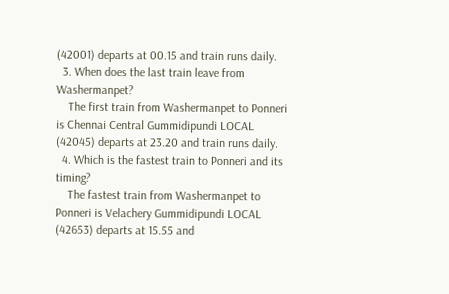(42001) departs at 00.15 and train runs daily.
  3. When does the last train leave from Washermanpet?
    The first train from Washermanpet to Ponneri is Chennai Central Gummidipundi LOCAL (42045) departs at 23.20 and train runs daily.
  4. Which is the fastest train to Ponneri and its timing?
    The fastest train from Washermanpet to Ponneri is Velachery Gummidipundi LOCAL (42653) departs at 15.55 and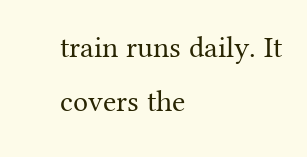train runs daily. It covers the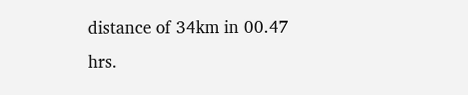distance of 34km in 00.47 hrs.